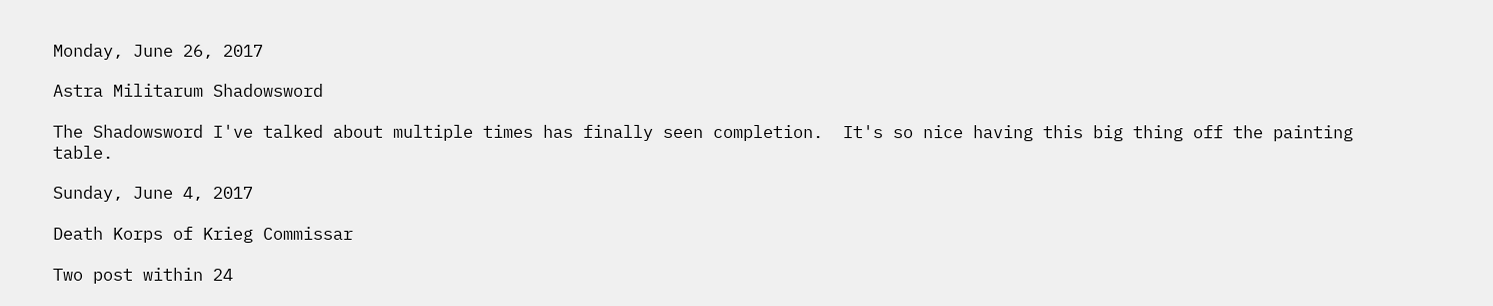Monday, June 26, 2017

Astra Militarum Shadowsword

The Shadowsword I've talked about multiple times has finally seen completion.  It's so nice having this big thing off the painting table.

Sunday, June 4, 2017

Death Korps of Krieg Commissar

Two post within 24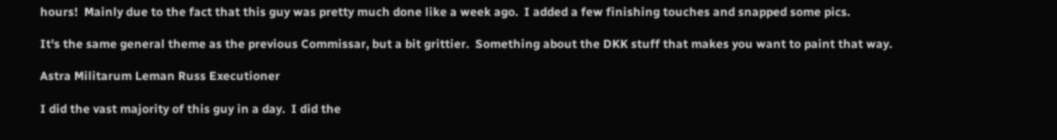hours!  Mainly due to the fact that this guy was pretty much done like a week ago.  I added a few finishing touches and snapped some pics.

It's the same general theme as the previous Commissar, but a bit grittier.  Something about the DKK stuff that makes you want to paint that way.

Astra Militarum Leman Russ Executioner

I did the vast majority of this guy in a day.  I did the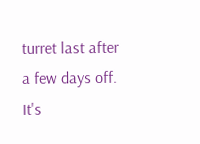turret last after a few days off.  It's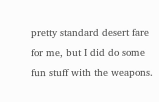pretty standard desert fare for me, but I did do some fun stuff with the weapons.